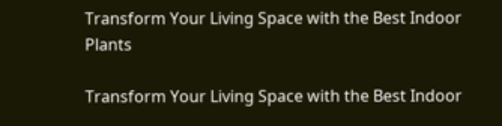Transform Your Living Space with the Best Indoor Plants

Transform Your Living Space with the Best Indoor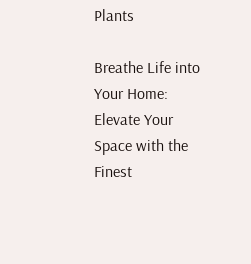Plants

Breathe Life into Your Home: Elevate Your Space with the Finest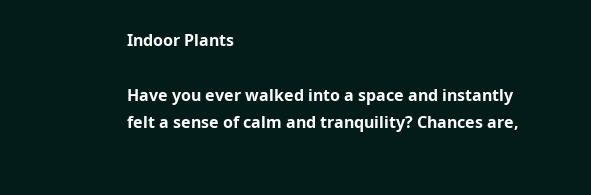Indoor Plants

Have you ever walked into a space and instantly felt a sense of calm and tranquility? Chances are,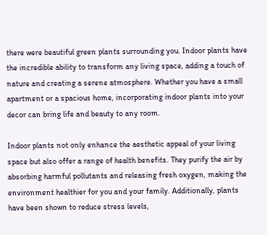there were beautiful green plants surrounding you. Indoor plants have the incredible ability to transform any living space, adding a touch of nature and creating a serene atmosphere. Whether you have a small apartment or a spacious home, incorporating indoor plants into your decor can bring life and beauty to any room.

Indoor plants not only enhance the aesthetic appeal of your living space but also offer a range of health benefits. They purify the air by absorbing harmful pollutants and releasing fresh oxygen, making the environment healthier for you and your family. Additionally, plants have been shown to reduce stress levels,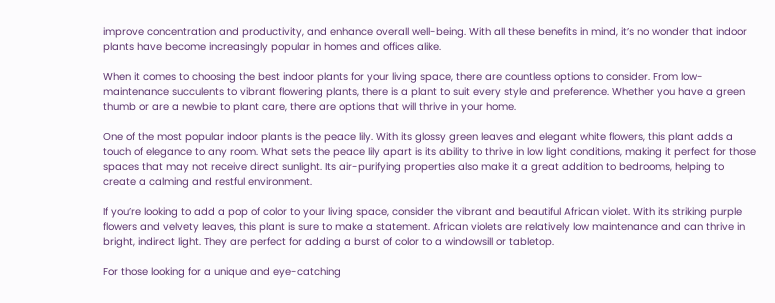improve concentration and productivity, and enhance overall well-being. With all these benefits in mind, it’s no wonder that indoor plants have become increasingly popular in homes and offices alike.

When it comes to choosing the best indoor plants for your living space, there are countless options to consider. From low-maintenance succulents to vibrant flowering plants, there is a plant to suit every style and preference. Whether you have a green thumb or are a newbie to plant care, there are options that will thrive in your home.

One of the most popular indoor plants is the peace lily. With its glossy green leaves and elegant white flowers, this plant adds a touch of elegance to any room. What sets the peace lily apart is its ability to thrive in low light conditions, making it perfect for those spaces that may not receive direct sunlight. Its air-purifying properties also make it a great addition to bedrooms, helping to create a calming and restful environment.

If you’re looking to add a pop of color to your living space, consider the vibrant and beautiful African violet. With its striking purple flowers and velvety leaves, this plant is sure to make a statement. African violets are relatively low maintenance and can thrive in bright, indirect light. They are perfect for adding a burst of color to a windowsill or tabletop.

For those looking for a unique and eye-catching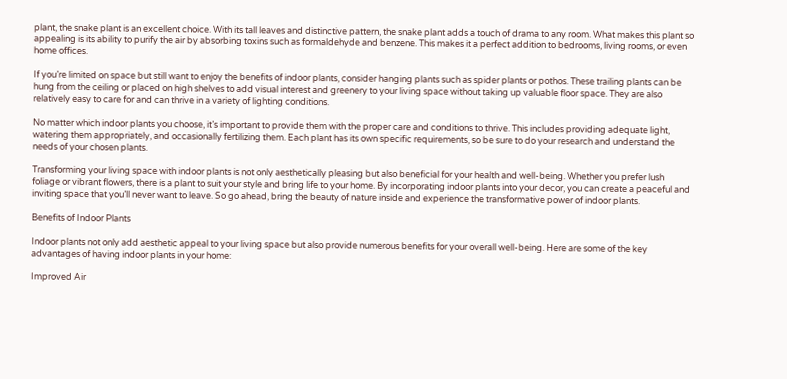plant, the snake plant is an excellent choice. With its tall leaves and distinctive pattern, the snake plant adds a touch of drama to any room. What makes this plant so appealing is its ability to purify the air by absorbing toxins such as formaldehyde and benzene. This makes it a perfect addition to bedrooms, living rooms, or even home offices.

If you’re limited on space but still want to enjoy the benefits of indoor plants, consider hanging plants such as spider plants or pothos. These trailing plants can be hung from the ceiling or placed on high shelves to add visual interest and greenery to your living space without taking up valuable floor space. They are also relatively easy to care for and can thrive in a variety of lighting conditions.

No matter which indoor plants you choose, it’s important to provide them with the proper care and conditions to thrive. This includes providing adequate light, watering them appropriately, and occasionally fertilizing them. Each plant has its own specific requirements, so be sure to do your research and understand the needs of your chosen plants.

Transforming your living space with indoor plants is not only aesthetically pleasing but also beneficial for your health and well-being. Whether you prefer lush foliage or vibrant flowers, there is a plant to suit your style and bring life to your home. By incorporating indoor plants into your decor, you can create a peaceful and inviting space that you’ll never want to leave. So go ahead, bring the beauty of nature inside and experience the transformative power of indoor plants.

Benefits of Indoor Plants

Indoor plants not only add aesthetic appeal to your living space but also provide numerous benefits for your overall well-being. Here are some of the key advantages of having indoor plants in your home:

Improved Air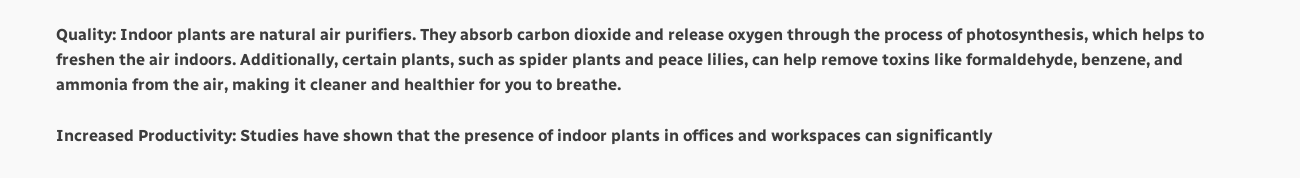Quality: Indoor plants are natural air purifiers. They absorb carbon dioxide and release oxygen through the process of photosynthesis, which helps to freshen the air indoors. Additionally, certain plants, such as spider plants and peace lilies, can help remove toxins like formaldehyde, benzene, and ammonia from the air, making it cleaner and healthier for you to breathe.

Increased Productivity: Studies have shown that the presence of indoor plants in offices and workspaces can significantly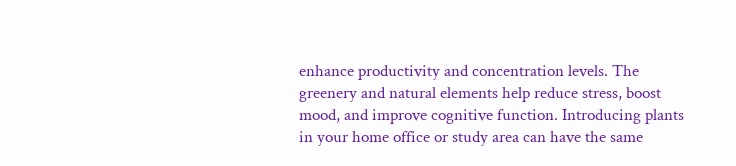enhance productivity and concentration levels. The greenery and natural elements help reduce stress, boost mood, and improve cognitive function. Introducing plants in your home office or study area can have the same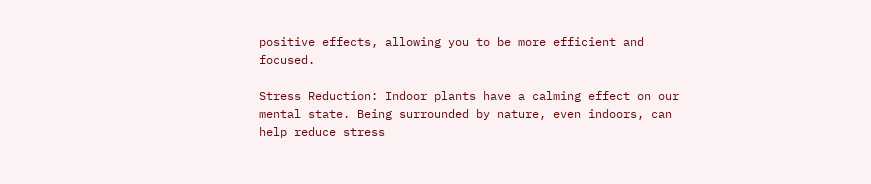positive effects, allowing you to be more efficient and focused.

Stress Reduction: Indoor plants have a calming effect on our mental state. Being surrounded by nature, even indoors, can help reduce stress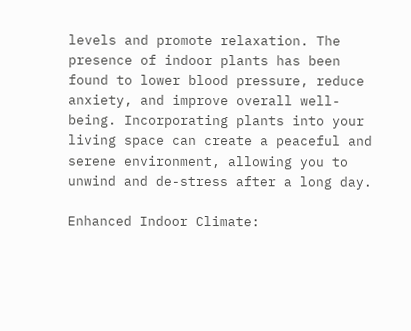levels and promote relaxation. The presence of indoor plants has been found to lower blood pressure, reduce anxiety, and improve overall well-being. Incorporating plants into your living space can create a peaceful and serene environment, allowing you to unwind and de-stress after a long day.

Enhanced Indoor Climate: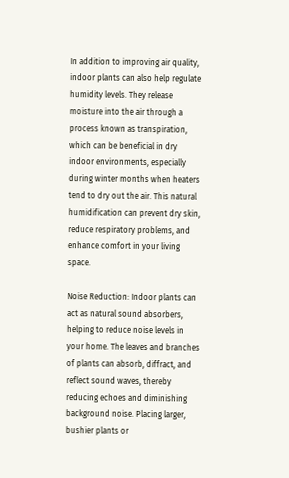In addition to improving air quality, indoor plants can also help regulate humidity levels. They release moisture into the air through a process known as transpiration, which can be beneficial in dry indoor environments, especially during winter months when heaters tend to dry out the air. This natural humidification can prevent dry skin, reduce respiratory problems, and enhance comfort in your living space.

Noise Reduction: Indoor plants can act as natural sound absorbers, helping to reduce noise levels in your home. The leaves and branches of plants can absorb, diffract, and reflect sound waves, thereby reducing echoes and diminishing background noise. Placing larger, bushier plants or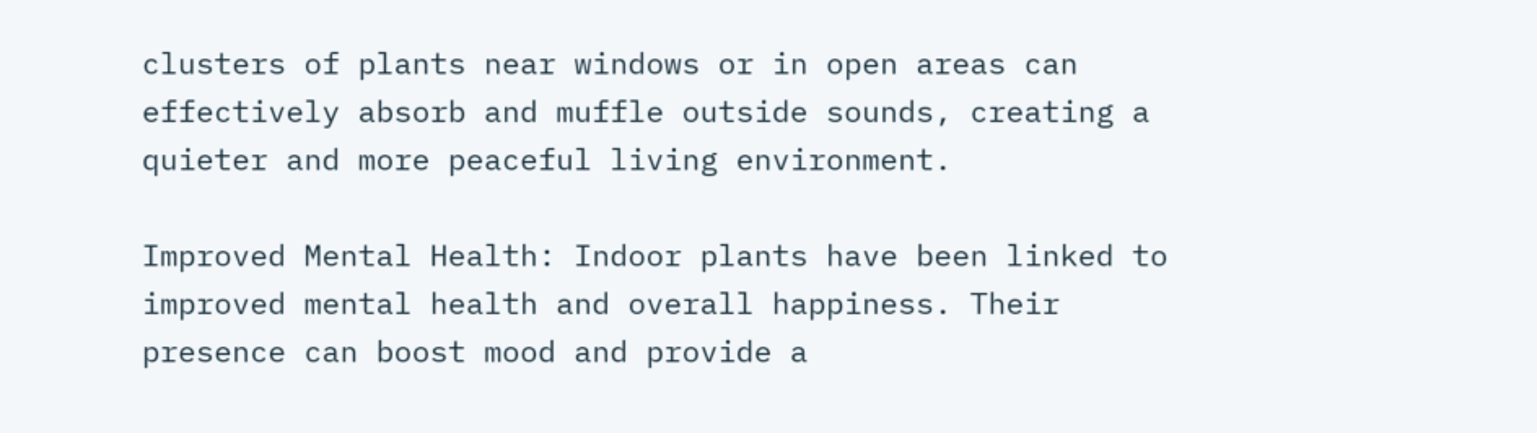clusters of plants near windows or in open areas can effectively absorb and muffle outside sounds, creating a quieter and more peaceful living environment.

Improved Mental Health: Indoor plants have been linked to improved mental health and overall happiness. Their presence can boost mood and provide a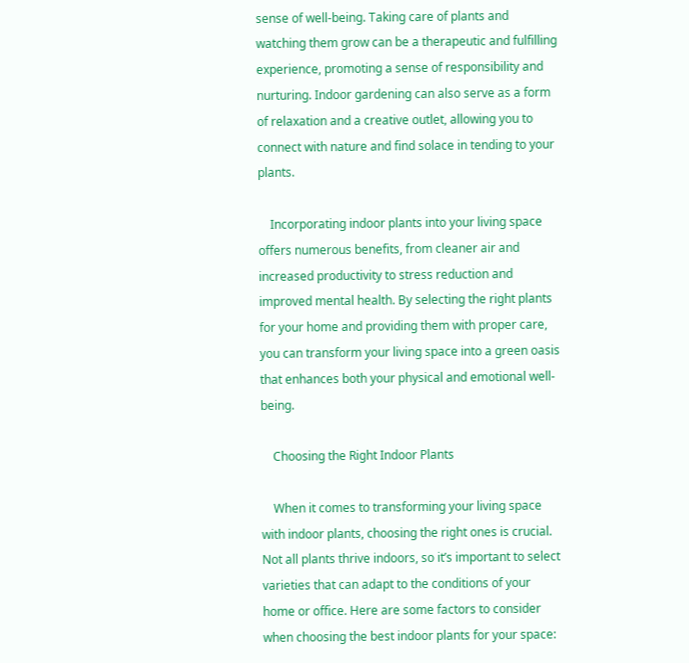sense of well-being. Taking care of plants and watching them grow can be a therapeutic and fulfilling experience, promoting a sense of responsibility and nurturing. Indoor gardening can also serve as a form of relaxation and a creative outlet, allowing you to connect with nature and find solace in tending to your plants.

    Incorporating indoor plants into your living space offers numerous benefits, from cleaner air and increased productivity to stress reduction and improved mental health. By selecting the right plants for your home and providing them with proper care, you can transform your living space into a green oasis that enhances both your physical and emotional well-being.

    Choosing the Right Indoor Plants

    When it comes to transforming your living space with indoor plants, choosing the right ones is crucial. Not all plants thrive indoors, so it’s important to select varieties that can adapt to the conditions of your home or office. Here are some factors to consider when choosing the best indoor plants for your space: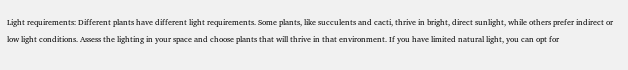Light requirements: Different plants have different light requirements. Some plants, like succulents and cacti, thrive in bright, direct sunlight, while others prefer indirect or low light conditions. Assess the lighting in your space and choose plants that will thrive in that environment. If you have limited natural light, you can opt for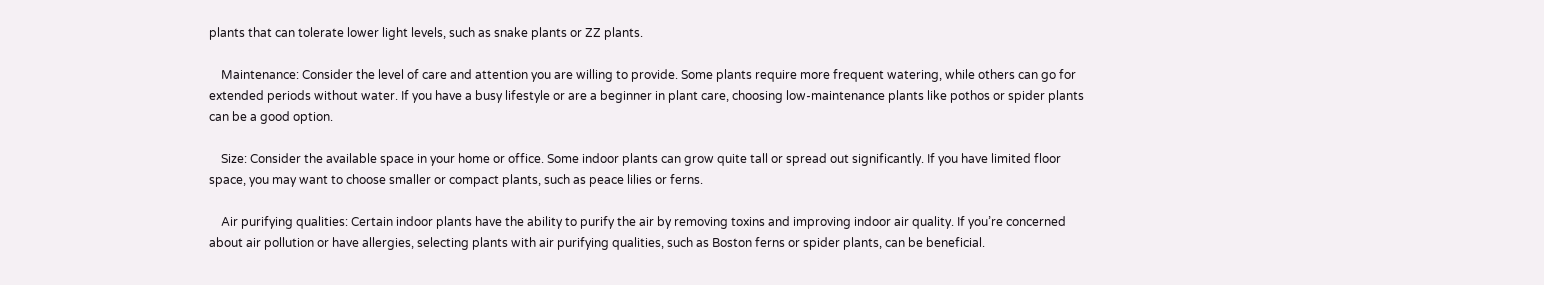plants that can tolerate lower light levels, such as snake plants or ZZ plants.

    Maintenance: Consider the level of care and attention you are willing to provide. Some plants require more frequent watering, while others can go for extended periods without water. If you have a busy lifestyle or are a beginner in plant care, choosing low-maintenance plants like pothos or spider plants can be a good option.

    Size: Consider the available space in your home or office. Some indoor plants can grow quite tall or spread out significantly. If you have limited floor space, you may want to choose smaller or compact plants, such as peace lilies or ferns.

    Air purifying qualities: Certain indoor plants have the ability to purify the air by removing toxins and improving indoor air quality. If you’re concerned about air pollution or have allergies, selecting plants with air purifying qualities, such as Boston ferns or spider plants, can be beneficial.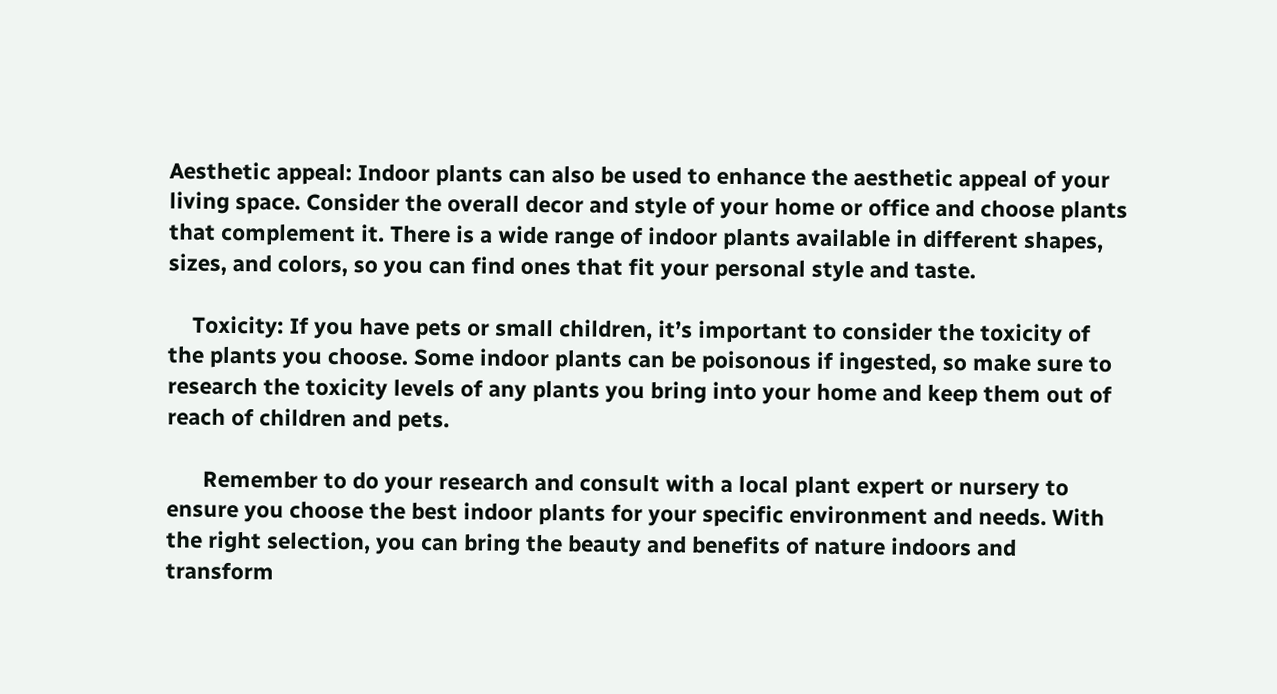Aesthetic appeal: Indoor plants can also be used to enhance the aesthetic appeal of your living space. Consider the overall decor and style of your home or office and choose plants that complement it. There is a wide range of indoor plants available in different shapes, sizes, and colors, so you can find ones that fit your personal style and taste.

    Toxicity: If you have pets or small children, it’s important to consider the toxicity of the plants you choose. Some indoor plants can be poisonous if ingested, so make sure to research the toxicity levels of any plants you bring into your home and keep them out of reach of children and pets.

      Remember to do your research and consult with a local plant expert or nursery to ensure you choose the best indoor plants for your specific environment and needs. With the right selection, you can bring the beauty and benefits of nature indoors and transform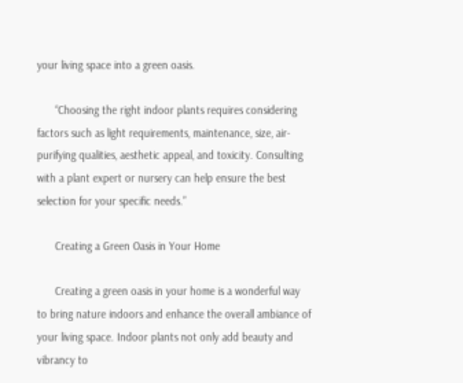your living space into a green oasis.

      “Choosing the right indoor plants requires considering factors such as light requirements, maintenance, size, air-purifying qualities, aesthetic appeal, and toxicity. Consulting with a plant expert or nursery can help ensure the best selection for your specific needs.”

      Creating a Green Oasis in Your Home

      Creating a green oasis in your home is a wonderful way to bring nature indoors and enhance the overall ambiance of your living space. Indoor plants not only add beauty and vibrancy to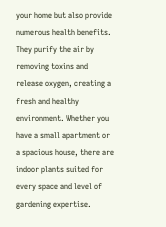your home but also provide numerous health benefits. They purify the air by removing toxins and release oxygen, creating a fresh and healthy environment. Whether you have a small apartment or a spacious house, there are indoor plants suited for every space and level of gardening expertise.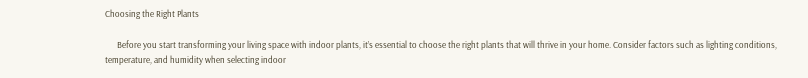Choosing the Right Plants

      Before you start transforming your living space with indoor plants, it’s essential to choose the right plants that will thrive in your home. Consider factors such as lighting conditions, temperature, and humidity when selecting indoor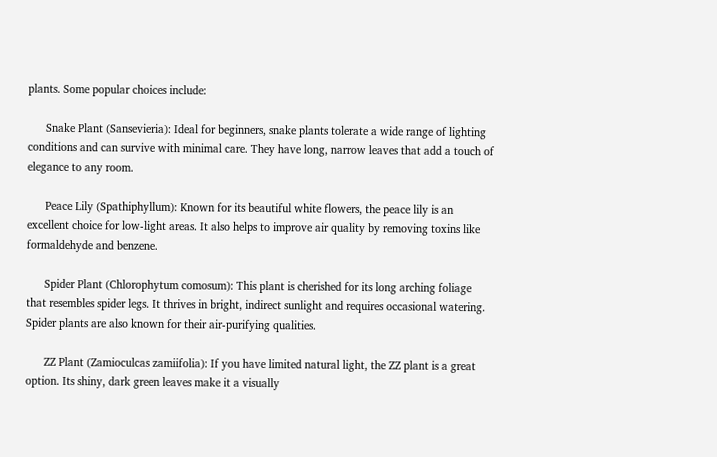plants. Some popular choices include:

      Snake Plant (Sansevieria): Ideal for beginners, snake plants tolerate a wide range of lighting conditions and can survive with minimal care. They have long, narrow leaves that add a touch of elegance to any room.

      Peace Lily (Spathiphyllum): Known for its beautiful white flowers, the peace lily is an excellent choice for low-light areas. It also helps to improve air quality by removing toxins like formaldehyde and benzene.

      Spider Plant (Chlorophytum comosum): This plant is cherished for its long arching foliage that resembles spider legs. It thrives in bright, indirect sunlight and requires occasional watering. Spider plants are also known for their air-purifying qualities.

      ZZ Plant (Zamioculcas zamiifolia): If you have limited natural light, the ZZ plant is a great option. Its shiny, dark green leaves make it a visually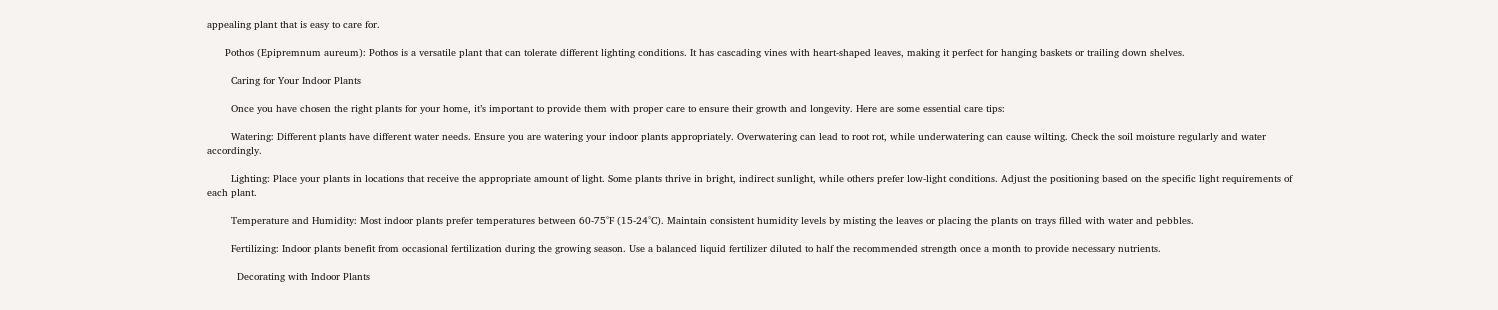appealing plant that is easy to care for.

      Pothos (Epipremnum aureum): Pothos is a versatile plant that can tolerate different lighting conditions. It has cascading vines with heart-shaped leaves, making it perfect for hanging baskets or trailing down shelves.

        Caring for Your Indoor Plants

        Once you have chosen the right plants for your home, it’s important to provide them with proper care to ensure their growth and longevity. Here are some essential care tips:

        Watering: Different plants have different water needs. Ensure you are watering your indoor plants appropriately. Overwatering can lead to root rot, while underwatering can cause wilting. Check the soil moisture regularly and water accordingly.

        Lighting: Place your plants in locations that receive the appropriate amount of light. Some plants thrive in bright, indirect sunlight, while others prefer low-light conditions. Adjust the positioning based on the specific light requirements of each plant.

        Temperature and Humidity: Most indoor plants prefer temperatures between 60-75°F (15-24°C). Maintain consistent humidity levels by misting the leaves or placing the plants on trays filled with water and pebbles.

        Fertilizing: Indoor plants benefit from occasional fertilization during the growing season. Use a balanced liquid fertilizer diluted to half the recommended strength once a month to provide necessary nutrients.

          Decorating with Indoor Plants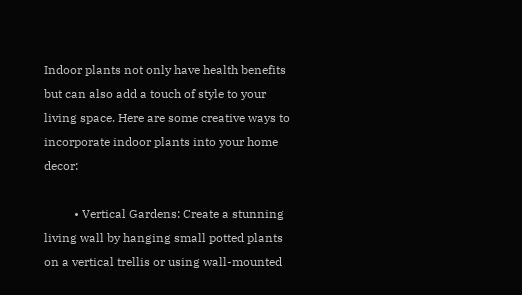Indoor plants not only have health benefits but can also add a touch of style to your living space. Here are some creative ways to incorporate indoor plants into your home decor:

          • Vertical Gardens: Create a stunning living wall by hanging small potted plants on a vertical trellis or using wall-mounted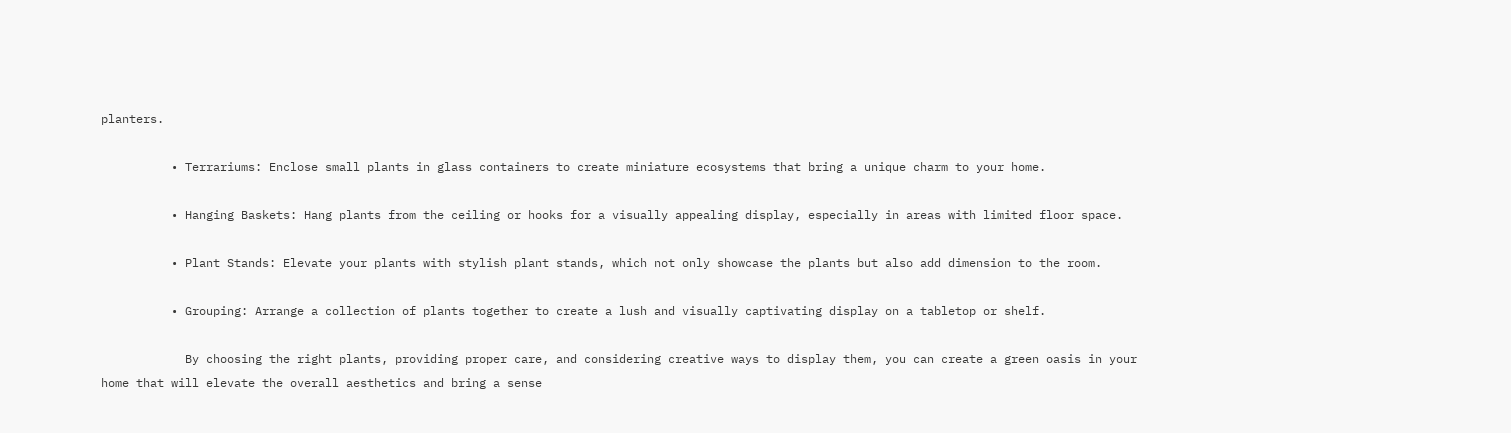planters.

          • Terrariums: Enclose small plants in glass containers to create miniature ecosystems that bring a unique charm to your home.

          • Hanging Baskets: Hang plants from the ceiling or hooks for a visually appealing display, especially in areas with limited floor space.

          • Plant Stands: Elevate your plants with stylish plant stands, which not only showcase the plants but also add dimension to the room.

          • Grouping: Arrange a collection of plants together to create a lush and visually captivating display on a tabletop or shelf.

            By choosing the right plants, providing proper care, and considering creative ways to display them, you can create a green oasis in your home that will elevate the overall aesthetics and bring a sense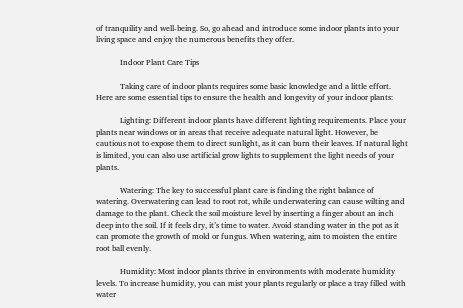of tranquility and well-being. So, go ahead and introduce some indoor plants into your living space and enjoy the numerous benefits they offer.

            Indoor Plant Care Tips

            Taking care of indoor plants requires some basic knowledge and a little effort. Here are some essential tips to ensure the health and longevity of your indoor plants:

            Lighting: Different indoor plants have different lighting requirements. Place your plants near windows or in areas that receive adequate natural light. However, be cautious not to expose them to direct sunlight, as it can burn their leaves. If natural light is limited, you can also use artificial grow lights to supplement the light needs of your plants.

            Watering: The key to successful plant care is finding the right balance of watering. Overwatering can lead to root rot, while underwatering can cause wilting and damage to the plant. Check the soil moisture level by inserting a finger about an inch deep into the soil. If it feels dry, it’s time to water. Avoid standing water in the pot as it can promote the growth of mold or fungus. When watering, aim to moisten the entire root ball evenly.

            Humidity: Most indoor plants thrive in environments with moderate humidity levels. To increase humidity, you can mist your plants regularly or place a tray filled with water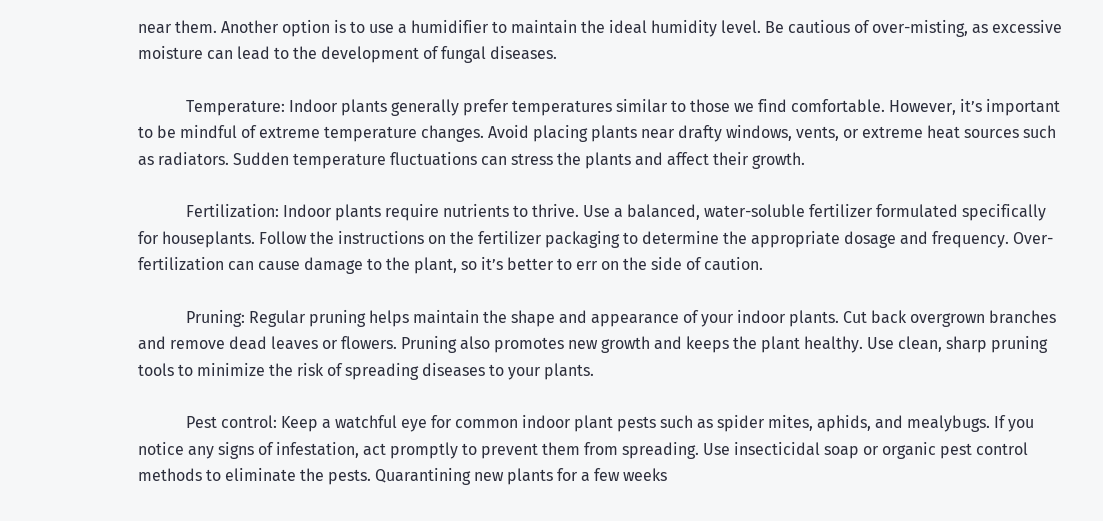near them. Another option is to use a humidifier to maintain the ideal humidity level. Be cautious of over-misting, as excessive moisture can lead to the development of fungal diseases.

            Temperature: Indoor plants generally prefer temperatures similar to those we find comfortable. However, it’s important to be mindful of extreme temperature changes. Avoid placing plants near drafty windows, vents, or extreme heat sources such as radiators. Sudden temperature fluctuations can stress the plants and affect their growth.

            Fertilization: Indoor plants require nutrients to thrive. Use a balanced, water-soluble fertilizer formulated specifically for houseplants. Follow the instructions on the fertilizer packaging to determine the appropriate dosage and frequency. Over-fertilization can cause damage to the plant, so it’s better to err on the side of caution.

            Pruning: Regular pruning helps maintain the shape and appearance of your indoor plants. Cut back overgrown branches and remove dead leaves or flowers. Pruning also promotes new growth and keeps the plant healthy. Use clean, sharp pruning tools to minimize the risk of spreading diseases to your plants.

            Pest control: Keep a watchful eye for common indoor plant pests such as spider mites, aphids, and mealybugs. If you notice any signs of infestation, act promptly to prevent them from spreading. Use insecticidal soap or organic pest control methods to eliminate the pests. Quarantining new plants for a few weeks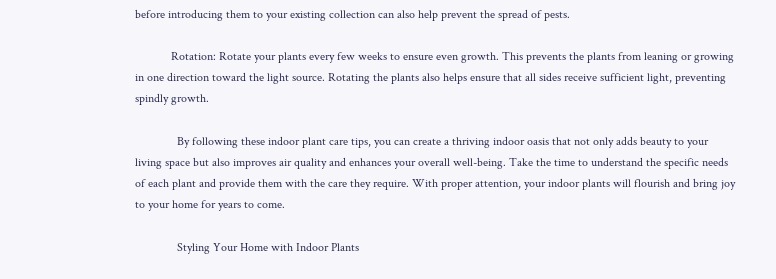before introducing them to your existing collection can also help prevent the spread of pests.

            Rotation: Rotate your plants every few weeks to ensure even growth. This prevents the plants from leaning or growing in one direction toward the light source. Rotating the plants also helps ensure that all sides receive sufficient light, preventing spindly growth.

              By following these indoor plant care tips, you can create a thriving indoor oasis that not only adds beauty to your living space but also improves air quality and enhances your overall well-being. Take the time to understand the specific needs of each plant and provide them with the care they require. With proper attention, your indoor plants will flourish and bring joy to your home for years to come.

              Styling Your Home with Indoor Plants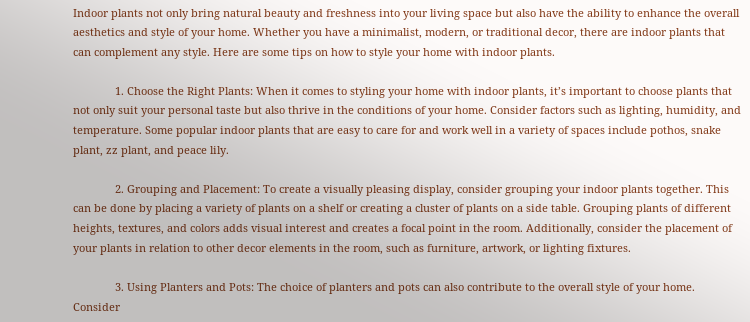Indoor plants not only bring natural beauty and freshness into your living space but also have the ability to enhance the overall aesthetics and style of your home. Whether you have a minimalist, modern, or traditional decor, there are indoor plants that can complement any style. Here are some tips on how to style your home with indoor plants.

              1. Choose the Right Plants: When it comes to styling your home with indoor plants, it’s important to choose plants that not only suit your personal taste but also thrive in the conditions of your home. Consider factors such as lighting, humidity, and temperature. Some popular indoor plants that are easy to care for and work well in a variety of spaces include pothos, snake plant, zz plant, and peace lily.

              2. Grouping and Placement: To create a visually pleasing display, consider grouping your indoor plants together. This can be done by placing a variety of plants on a shelf or creating a cluster of plants on a side table. Grouping plants of different heights, textures, and colors adds visual interest and creates a focal point in the room. Additionally, consider the placement of your plants in relation to other decor elements in the room, such as furniture, artwork, or lighting fixtures.

              3. Using Planters and Pots: The choice of planters and pots can also contribute to the overall style of your home. Consider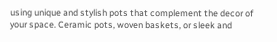using unique and stylish pots that complement the decor of your space. Ceramic pots, woven baskets, or sleek and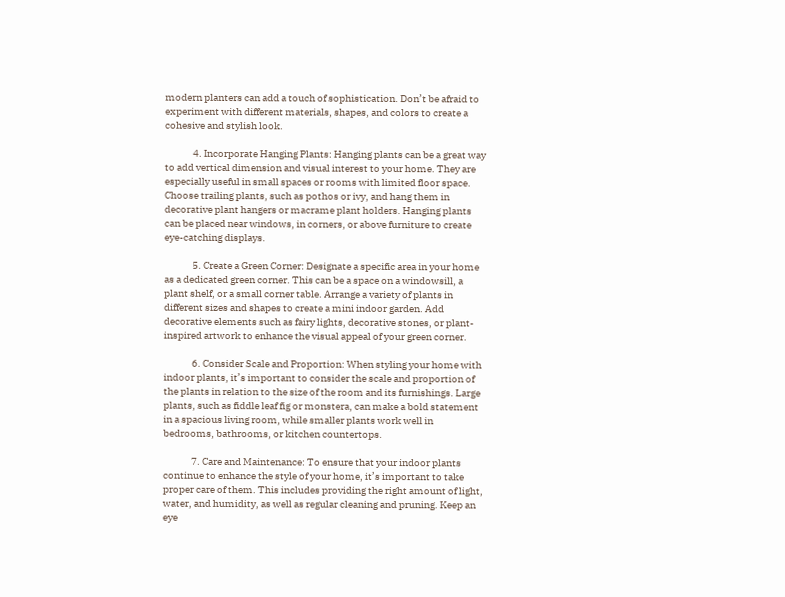modern planters can add a touch of sophistication. Don’t be afraid to experiment with different materials, shapes, and colors to create a cohesive and stylish look.

              4. Incorporate Hanging Plants: Hanging plants can be a great way to add vertical dimension and visual interest to your home. They are especially useful in small spaces or rooms with limited floor space. Choose trailing plants, such as pothos or ivy, and hang them in decorative plant hangers or macrame plant holders. Hanging plants can be placed near windows, in corners, or above furniture to create eye-catching displays.

              5. Create a Green Corner: Designate a specific area in your home as a dedicated green corner. This can be a space on a windowsill, a plant shelf, or a small corner table. Arrange a variety of plants in different sizes and shapes to create a mini indoor garden. Add decorative elements such as fairy lights, decorative stones, or plant-inspired artwork to enhance the visual appeal of your green corner.

              6. Consider Scale and Proportion: When styling your home with indoor plants, it’s important to consider the scale and proportion of the plants in relation to the size of the room and its furnishings. Large plants, such as fiddle leaf fig or monstera, can make a bold statement in a spacious living room, while smaller plants work well in bedrooms, bathrooms, or kitchen countertops.

              7. Care and Maintenance: To ensure that your indoor plants continue to enhance the style of your home, it’s important to take proper care of them. This includes providing the right amount of light, water, and humidity, as well as regular cleaning and pruning. Keep an eye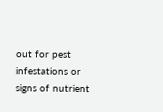out for pest infestations or signs of nutrient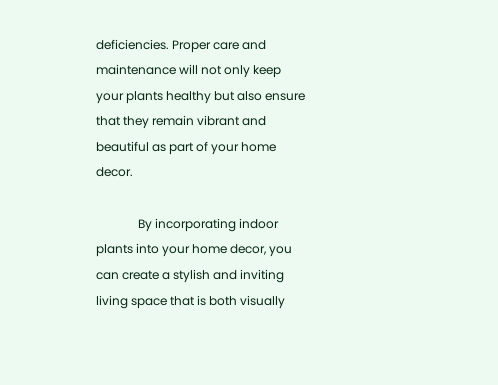deficiencies. Proper care and maintenance will not only keep your plants healthy but also ensure that they remain vibrant and beautiful as part of your home decor.

              By incorporating indoor plants into your home decor, you can create a stylish and inviting living space that is both visually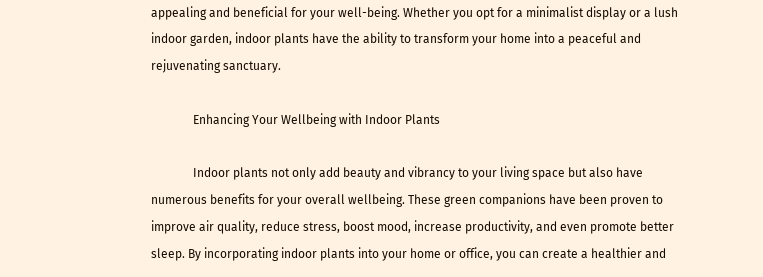appealing and beneficial for your well-being. Whether you opt for a minimalist display or a lush indoor garden, indoor plants have the ability to transform your home into a peaceful and rejuvenating sanctuary.

              Enhancing Your Wellbeing with Indoor Plants

              Indoor plants not only add beauty and vibrancy to your living space but also have numerous benefits for your overall wellbeing. These green companions have been proven to improve air quality, reduce stress, boost mood, increase productivity, and even promote better sleep. By incorporating indoor plants into your home or office, you can create a healthier and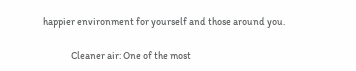happier environment for yourself and those around you.

              Cleaner air: One of the most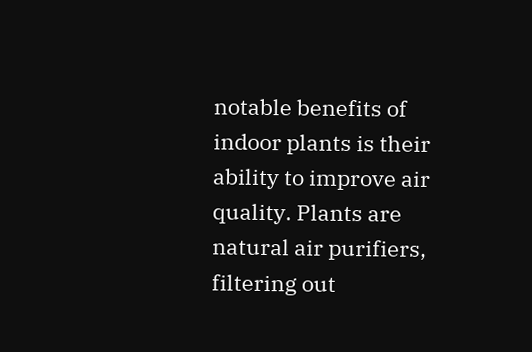notable benefits of indoor plants is their ability to improve air quality. Plants are natural air purifiers, filtering out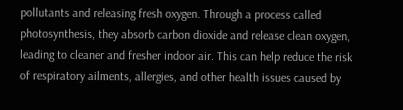pollutants and releasing fresh oxygen. Through a process called photosynthesis, they absorb carbon dioxide and release clean oxygen, leading to cleaner and fresher indoor air. This can help reduce the risk of respiratory ailments, allergies, and other health issues caused by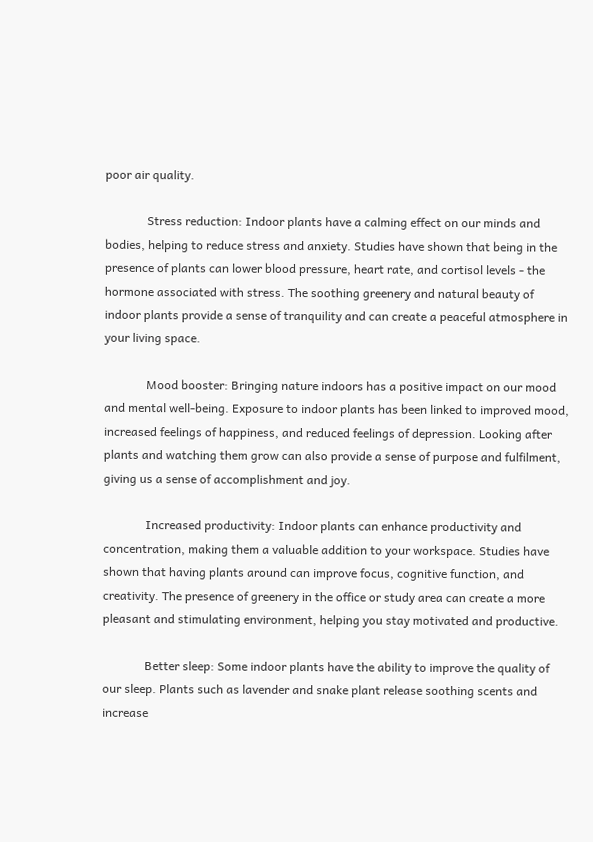poor air quality.

              Stress reduction: Indoor plants have a calming effect on our minds and bodies, helping to reduce stress and anxiety. Studies have shown that being in the presence of plants can lower blood pressure, heart rate, and cortisol levels - the hormone associated with stress. The soothing greenery and natural beauty of indoor plants provide a sense of tranquility and can create a peaceful atmosphere in your living space.

              Mood booster: Bringing nature indoors has a positive impact on our mood and mental well-being. Exposure to indoor plants has been linked to improved mood, increased feelings of happiness, and reduced feelings of depression. Looking after plants and watching them grow can also provide a sense of purpose and fulfilment, giving us a sense of accomplishment and joy.

              Increased productivity: Indoor plants can enhance productivity and concentration, making them a valuable addition to your workspace. Studies have shown that having plants around can improve focus, cognitive function, and creativity. The presence of greenery in the office or study area can create a more pleasant and stimulating environment, helping you stay motivated and productive.

              Better sleep: Some indoor plants have the ability to improve the quality of our sleep. Plants such as lavender and snake plant release soothing scents and increase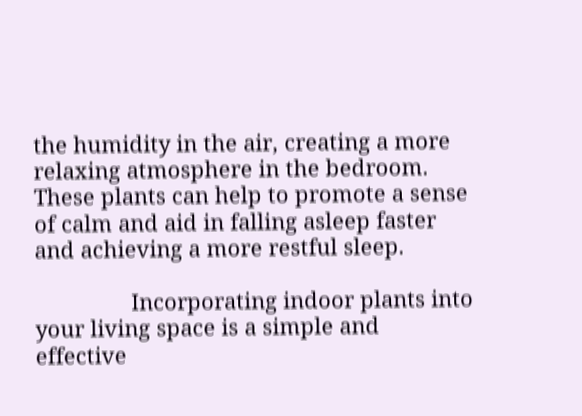the humidity in the air, creating a more relaxing atmosphere in the bedroom. These plants can help to promote a sense of calm and aid in falling asleep faster and achieving a more restful sleep.

                Incorporating indoor plants into your living space is a simple and effective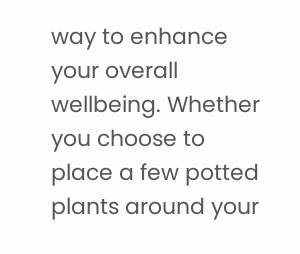way to enhance your overall wellbeing. Whether you choose to place a few potted plants around your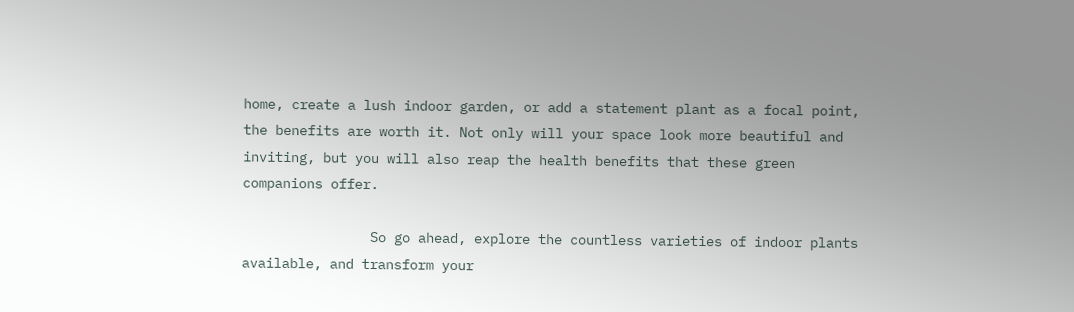home, create a lush indoor garden, or add a statement plant as a focal point, the benefits are worth it. Not only will your space look more beautiful and inviting, but you will also reap the health benefits that these green companions offer.

                So go ahead, explore the countless varieties of indoor plants available, and transform your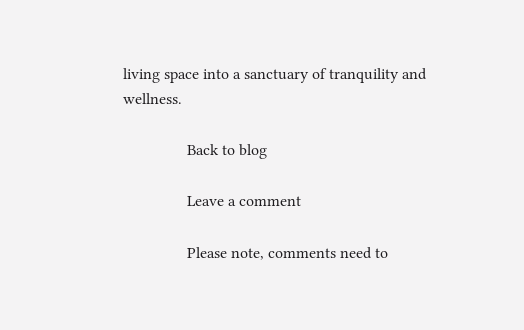living space into a sanctuary of tranquility and wellness.

                Back to blog

                Leave a comment

                Please note, comments need to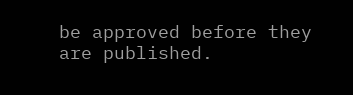be approved before they are published.